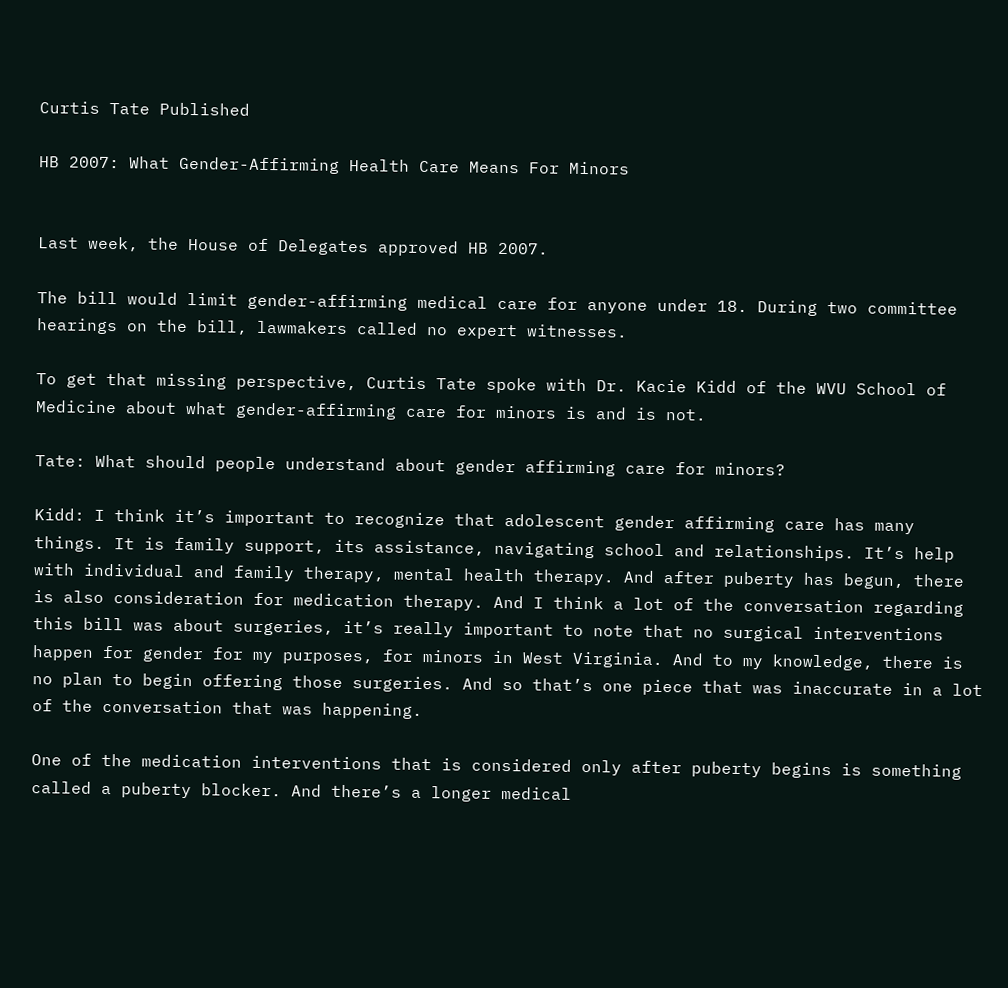Curtis Tate Published

HB 2007: What Gender-Affirming Health Care Means For Minors


Last week, the House of Delegates approved HB 2007.

The bill would limit gender-affirming medical care for anyone under 18. During two committee hearings on the bill, lawmakers called no expert witnesses.

To get that missing perspective, Curtis Tate spoke with Dr. Kacie Kidd of the WVU School of Medicine about what gender-affirming care for minors is and is not.

Tate: What should people understand about gender affirming care for minors?

Kidd: I think it’s important to recognize that adolescent gender affirming care has many things. It is family support, its assistance, navigating school and relationships. It’s help with individual and family therapy, mental health therapy. And after puberty has begun, there is also consideration for medication therapy. And I think a lot of the conversation regarding this bill was about surgeries, it’s really important to note that no surgical interventions happen for gender for my purposes, for minors in West Virginia. And to my knowledge, there is no plan to begin offering those surgeries. And so that’s one piece that was inaccurate in a lot of the conversation that was happening.

One of the medication interventions that is considered only after puberty begins is something called a puberty blocker. And there’s a longer medical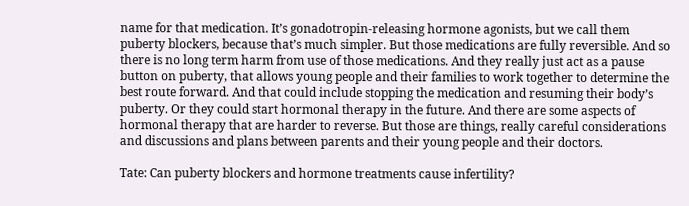name for that medication. It’s gonadotropin-releasing hormone agonists, but we call them puberty blockers, because that’s much simpler. But those medications are fully reversible. And so there is no long term harm from use of those medications. And they really just act as a pause button on puberty, that allows young people and their families to work together to determine the best route forward. And that could include stopping the medication and resuming their body’s puberty. Or they could start hormonal therapy in the future. And there are some aspects of hormonal therapy that are harder to reverse. But those are things, really careful considerations and discussions and plans between parents and their young people and their doctors.

Tate: Can puberty blockers and hormone treatments cause infertility?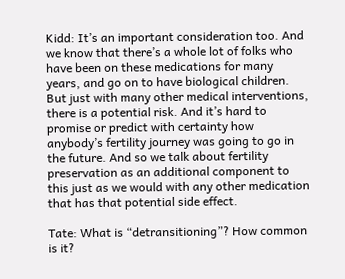Kidd: It’s an important consideration too. And we know that there’s a whole lot of folks who have been on these medications for many years, and go on to have biological children. But just with many other medical interventions, there is a potential risk. And it’s hard to promise or predict with certainty how anybody’s fertility journey was going to go in the future. And so we talk about fertility preservation as an additional component to this just as we would with any other medication that has that potential side effect.

Tate: What is “detransitioning”? How common is it?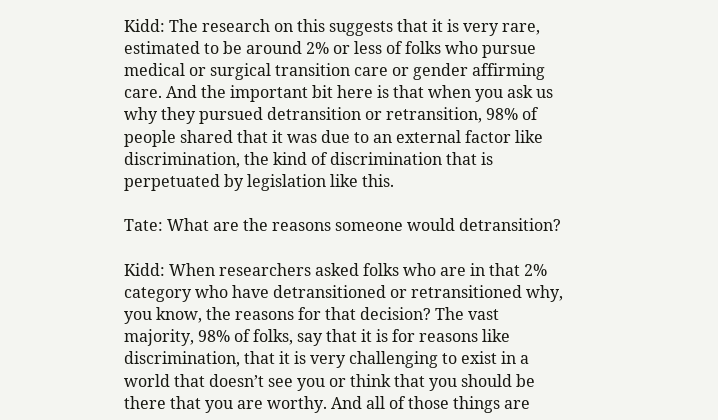Kidd: The research on this suggests that it is very rare, estimated to be around 2% or less of folks who pursue medical or surgical transition care or gender affirming care. And the important bit here is that when you ask us why they pursued detransition or retransition, 98% of people shared that it was due to an external factor like discrimination, the kind of discrimination that is perpetuated by legislation like this.

Tate: What are the reasons someone would detransition?

Kidd: When researchers asked folks who are in that 2% category who have detransitioned or retransitioned why, you know, the reasons for that decision? The vast majority, 98% of folks, say that it is for reasons like discrimination, that it is very challenging to exist in a world that doesn’t see you or think that you should be there that you are worthy. And all of those things are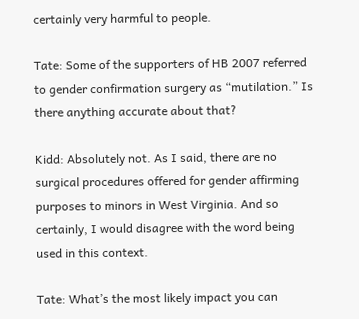certainly very harmful to people.

Tate: Some of the supporters of HB 2007 referred to gender confirmation surgery as “mutilation.” Is there anything accurate about that?

Kidd: Absolutely not. As I said, there are no surgical procedures offered for gender affirming purposes to minors in West Virginia. And so certainly, I would disagree with the word being used in this context.

Tate: What’s the most likely impact you can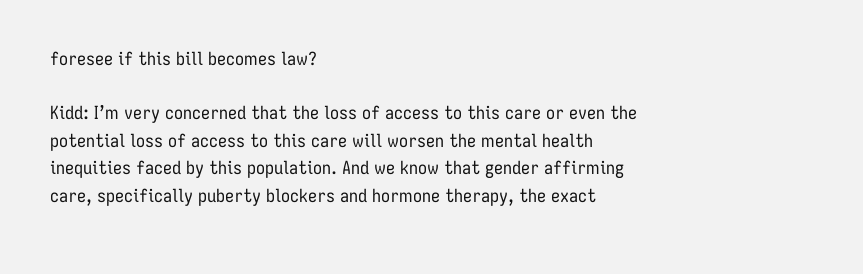foresee if this bill becomes law?

Kidd: I’m very concerned that the loss of access to this care or even the potential loss of access to this care will worsen the mental health inequities faced by this population. And we know that gender affirming care, specifically puberty blockers and hormone therapy, the exact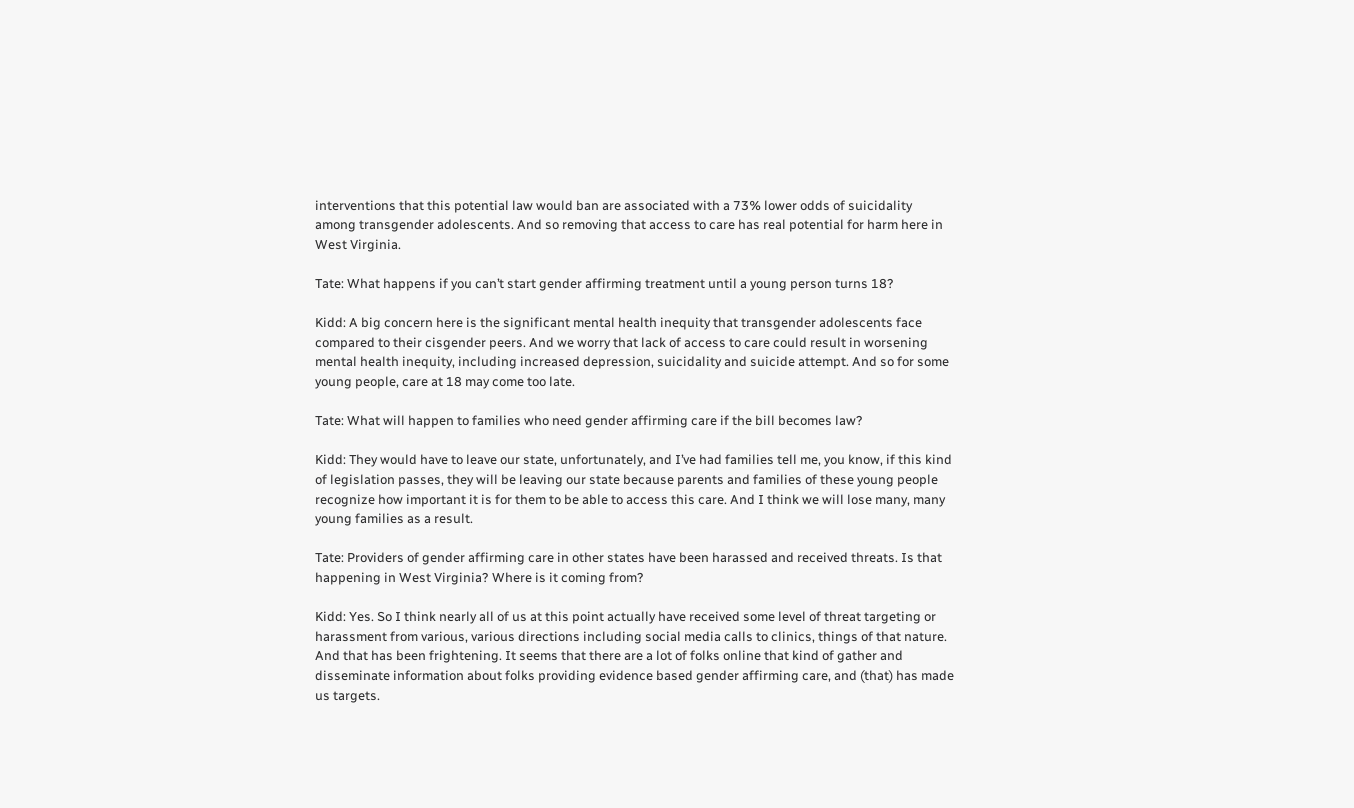interventions that this potential law would ban are associated with a 73% lower odds of suicidality among transgender adolescents. And so removing that access to care has real potential for harm here in West Virginia.

Tate: What happens if you can’t start gender affirming treatment until a young person turns 18?

Kidd: A big concern here is the significant mental health inequity that transgender adolescents face compared to their cisgender peers. And we worry that lack of access to care could result in worsening mental health inequity, including increased depression, suicidality and suicide attempt. And so for some young people, care at 18 may come too late.

Tate: What will happen to families who need gender affirming care if the bill becomes law?

Kidd: They would have to leave our state, unfortunately, and I’ve had families tell me, you know, if this kind of legislation passes, they will be leaving our state because parents and families of these young people recognize how important it is for them to be able to access this care. And I think we will lose many, many young families as a result.

Tate: Providers of gender affirming care in other states have been harassed and received threats. Is that happening in West Virginia? Where is it coming from?

Kidd: Yes. So I think nearly all of us at this point actually have received some level of threat targeting or harassment from various, various directions including social media calls to clinics, things of that nature. And that has been frightening. It seems that there are a lot of folks online that kind of gather and disseminate information about folks providing evidence based gender affirming care, and (that) has made us targets.